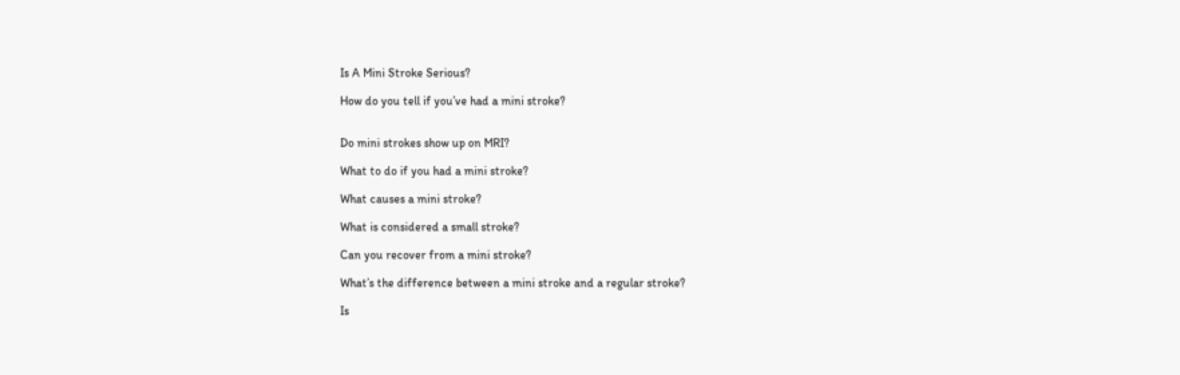Is A Mini Stroke Serious?

How do you tell if you’ve had a mini stroke?


Do mini strokes show up on MRI?

What to do if you had a mini stroke?

What causes a mini stroke?

What is considered a small stroke?

Can you recover from a mini stroke?

What’s the difference between a mini stroke and a regular stroke?

Is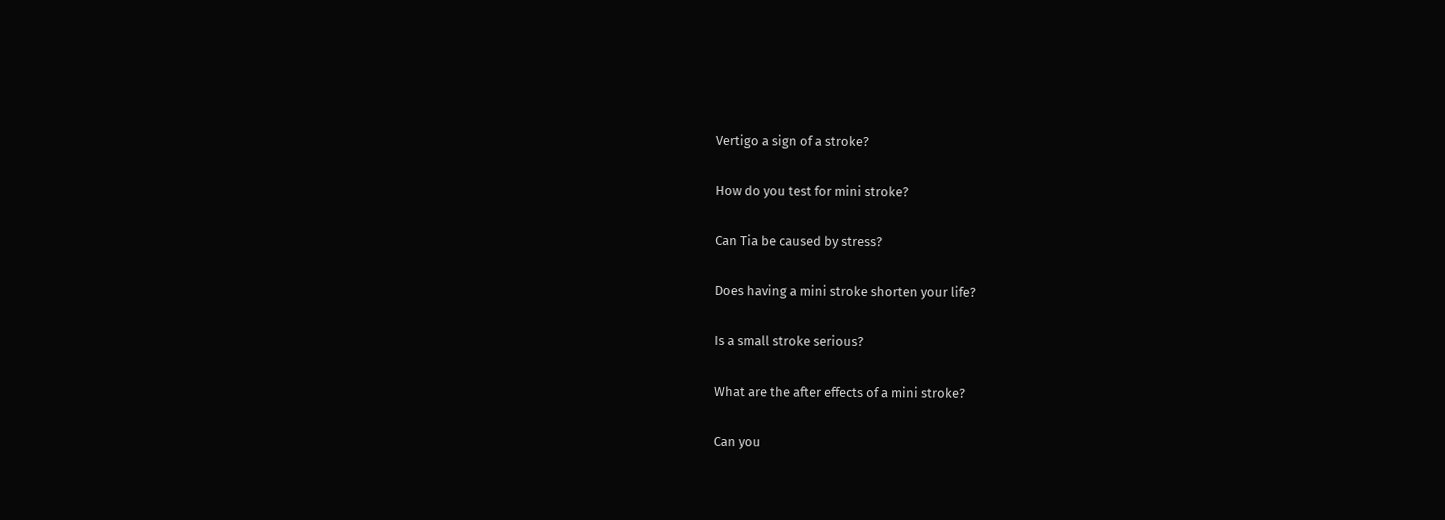Vertigo a sign of a stroke?

How do you test for mini stroke?

Can Tia be caused by stress?

Does having a mini stroke shorten your life?

Is a small stroke serious?

What are the after effects of a mini stroke?

Can you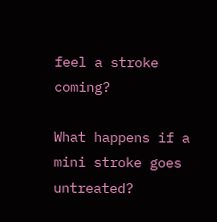feel a stroke coming?

What happens if a mini stroke goes untreated?